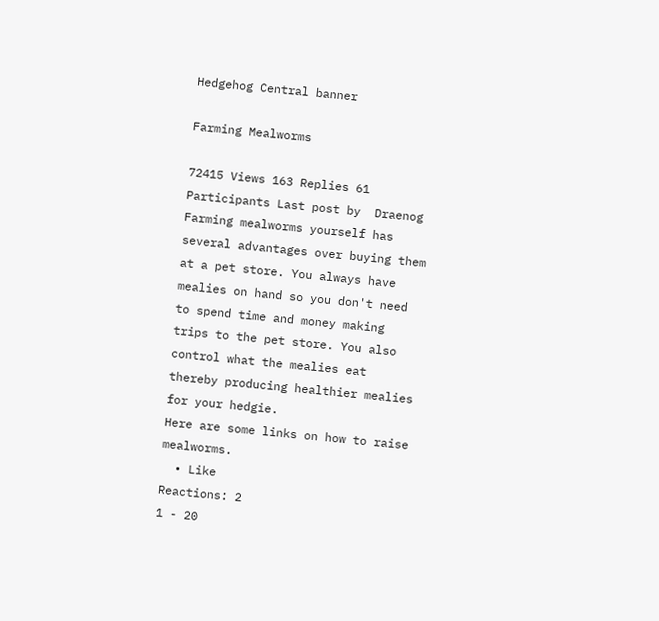Hedgehog Central banner

Farming Mealworms

72415 Views 163 Replies 61 Participants Last post by  Draenog
Farming mealworms yourself has several advantages over buying them at a pet store. You always have mealies on hand so you don't need to spend time and money making trips to the pet store. You also control what the mealies eat thereby producing healthier mealies for your hedgie.
Here are some links on how to raise mealworms.
  • Like
Reactions: 2
1 - 20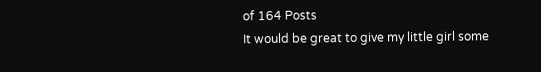of 164 Posts
It would be great to give my little girl some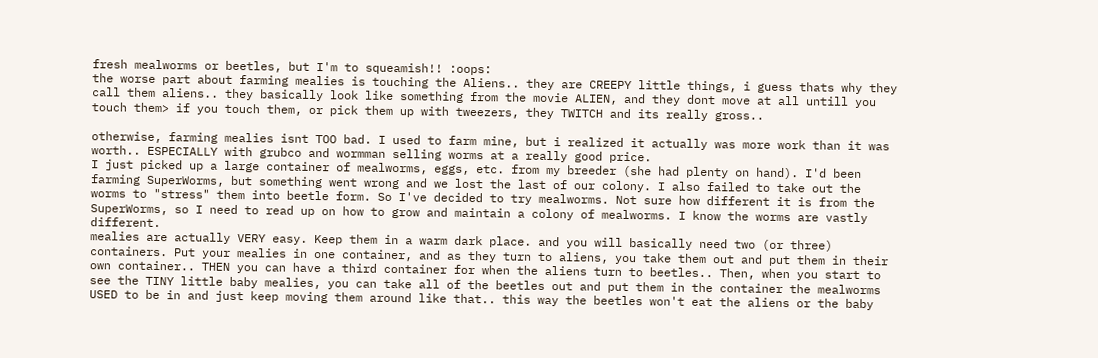fresh mealworms or beetles, but I'm to squeamish!! :oops:
the worse part about farming mealies is touching the Aliens.. they are CREEPY little things, i guess thats why they call them aliens.. they basically look like something from the movie ALIEN, and they dont move at all untill you touch them> if you touch them, or pick them up with tweezers, they TWITCH and its really gross..

otherwise, farming mealies isnt TOO bad. I used to farm mine, but i realized it actually was more work than it was worth.. ESPECIALLY with grubco and wormman selling worms at a really good price.
I just picked up a large container of mealworms, eggs, etc. from my breeder (she had plenty on hand). I'd been farming SuperWorms, but something went wrong and we lost the last of our colony. I also failed to take out the worms to "stress" them into beetle form. So I've decided to try mealworms. Not sure how different it is from the SuperWorms, so I need to read up on how to grow and maintain a colony of mealworms. I know the worms are vastly different.
mealies are actually VERY easy. Keep them in a warm dark place. and you will basically need two (or three) containers. Put your mealies in one container, and as they turn to aliens, you take them out and put them in their own container.. THEN you can have a third container for when the aliens turn to beetles.. Then, when you start to see the TINY little baby mealies, you can take all of the beetles out and put them in the container the mealworms USED to be in and just keep moving them around like that.. this way the beetles won't eat the aliens or the baby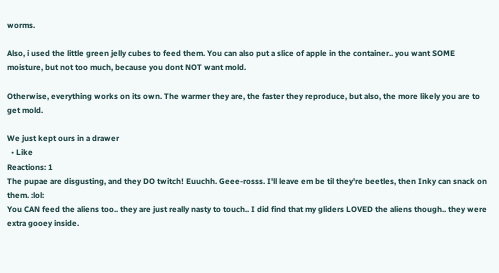worms.

Also, i used the little green jelly cubes to feed them. You can also put a slice of apple in the container.. you want SOME moisture, but not too much, because you dont NOT want mold.

Otherwise, everything works on its own. The warmer they are, the faster they reproduce, but also, the more likely you are to get mold.

We just kept ours in a drawer
  • Like
Reactions: 1
The pupae are disgusting, and they DO twitch! Euuchh. Geee-rosss. I'll leave em be til they're beetles, then Inky can snack on them. :lol:
You CAN feed the aliens too.. they are just really nasty to touch.. I did find that my gliders LOVED the aliens though.. they were extra gooey inside.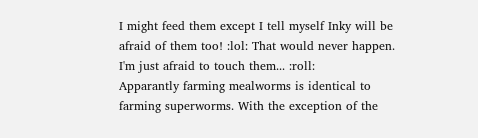I might feed them except I tell myself Inky will be afraid of them too! :lol: That would never happen. I'm just afraid to touch them... :roll:
Apparantly farming mealworms is identical to farming superworms. With the exception of the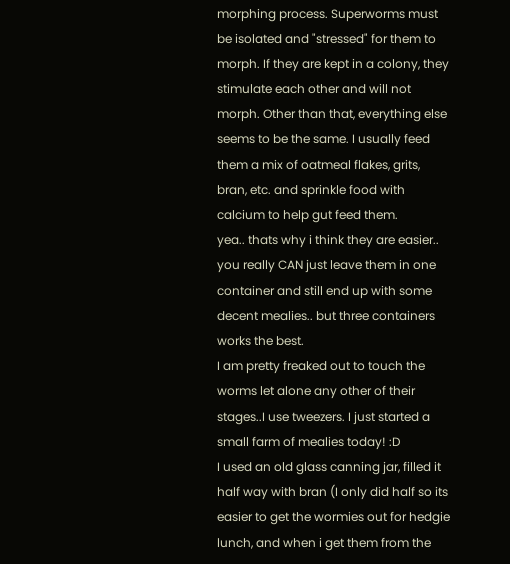morphing process. Superworms must be isolated and "stressed" for them to morph. If they are kept in a colony, they stimulate each other and will not morph. Other than that, everything else seems to be the same. I usually feed them a mix of oatmeal flakes, grits, bran, etc. and sprinkle food with calcium to help gut feed them.
yea.. thats why i think they are easier.. you really CAN just leave them in one container and still end up with some decent mealies.. but three containers works the best.
I am pretty freaked out to touch the worms let alone any other of their stages..I use tweezers. I just started a small farm of mealies today! :D
I used an old glass canning jar, filled it half way with bran (I only did half so its easier to get the wormies out for hedgie lunch, and when i get them from the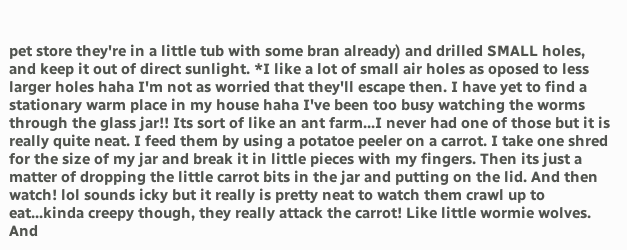pet store they're in a little tub with some bran already) and drilled SMALL holes, and keep it out of direct sunlight. *I like a lot of small air holes as oposed to less larger holes haha I'm not as worried that they'll escape then. I have yet to find a stationary warm place in my house haha I've been too busy watching the worms through the glass jar!! Its sort of like an ant farm...I never had one of those but it is really quite neat. I feed them by using a potatoe peeler on a carrot. I take one shred for the size of my jar and break it in little pieces with my fingers. Then its just a matter of dropping the little carrot bits in the jar and putting on the lid. And then watch! lol sounds icky but it really is pretty neat to watch them crawl up to eat...kinda creepy though, they really attack the carrot! Like little wormie wolves. And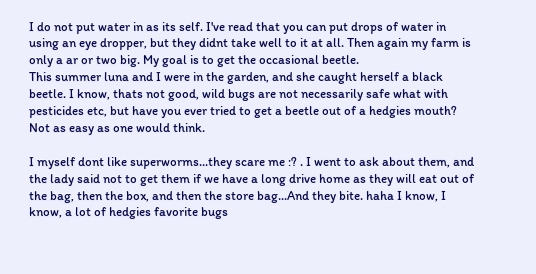I do not put water in as its self. I've read that you can put drops of water in using an eye dropper, but they didnt take well to it at all. Then again my farm is only a ar or two big. My goal is to get the occasional beetle.
This summer luna and I were in the garden, and she caught herself a black beetle. I know, thats not good, wild bugs are not necessarily safe what with pesticides etc, but have you ever tried to get a beetle out of a hedgies mouth? Not as easy as one would think.

I myself dont like superworms...they scare me :? . I went to ask about them, and the lady said not to get them if we have a long drive home as they will eat out of the bag, then the box, and then the store bag...And they bite. haha I know, I know, a lot of hedgies favorite bugs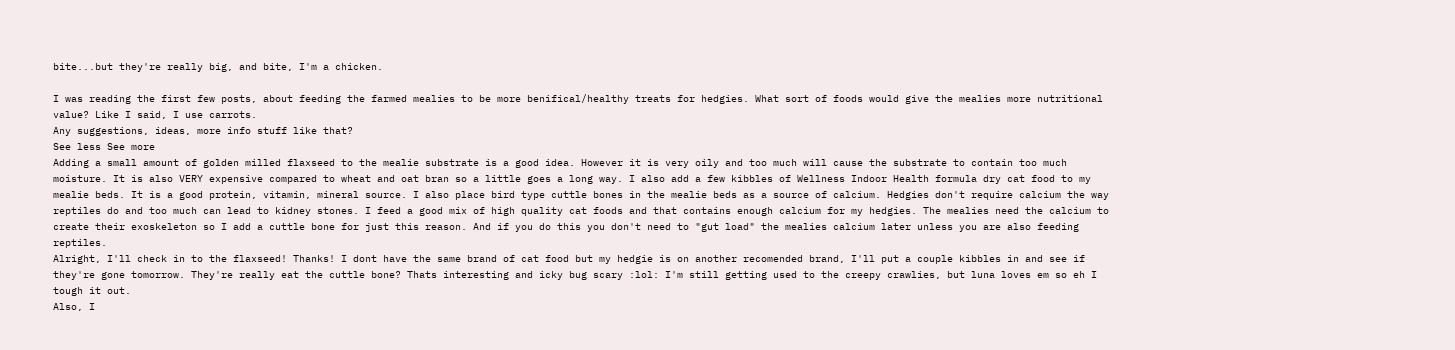bite...but they're really big, and bite, I'm a chicken.

I was reading the first few posts, about feeding the farmed mealies to be more benifical/healthy treats for hedgies. What sort of foods would give the mealies more nutritional value? Like I said, I use carrots.
Any suggestions, ideas, more info stuff like that?
See less See more
Adding a small amount of golden milled flaxseed to the mealie substrate is a good idea. However it is very oily and too much will cause the substrate to contain too much moisture. It is also VERY expensive compared to wheat and oat bran so a little goes a long way. I also add a few kibbles of Wellness Indoor Health formula dry cat food to my mealie beds. It is a good protein, vitamin, mineral source. I also place bird type cuttle bones in the mealie beds as a source of calcium. Hedgies don't require calcium the way reptiles do and too much can lead to kidney stones. I feed a good mix of high quality cat foods and that contains enough calcium for my hedgies. The mealies need the calcium to create their exoskeleton so I add a cuttle bone for just this reason. And if you do this you don't need to "gut load" the mealies calcium later unless you are also feeding reptiles.
Alright, I'll check in to the flaxseed! Thanks! I dont have the same brand of cat food but my hedgie is on another recomended brand, I'll put a couple kibbles in and see if they're gone tomorrow. They're really eat the cuttle bone? Thats interesting and icky bug scary :lol: I'm still getting used to the creepy crawlies, but luna loves em so eh I tough it out.
Also, I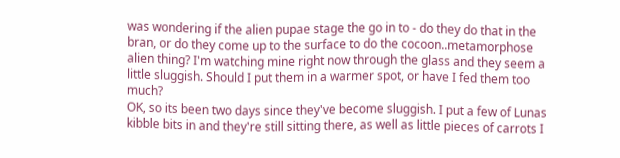was wondering if the alien pupae stage the go in to - do they do that in the bran, or do they come up to the surface to do the cocoon..metamorphose alien thing? I'm watching mine right now through the glass and they seem a little sluggish. Should I put them in a warmer spot, or have I fed them too much?
OK, so its been two days since they've become sluggish. I put a few of Lunas kibble bits in and they're still sitting there, as well as little pieces of carrots I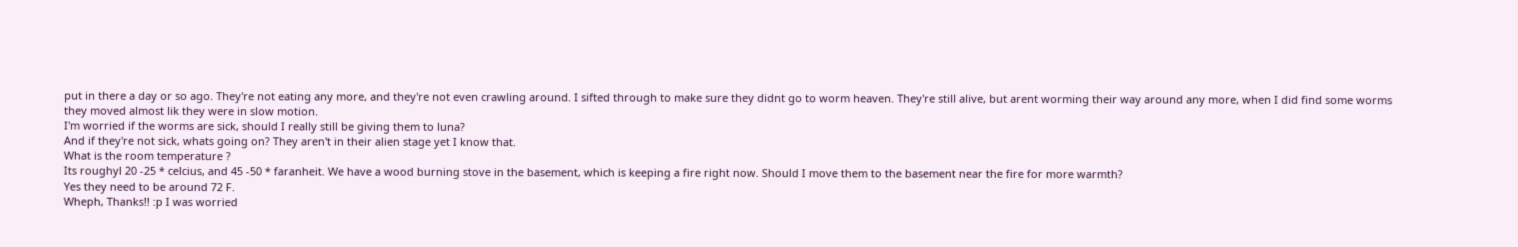put in there a day or so ago. They're not eating any more, and they're not even crawling around. I sifted through to make sure they didnt go to worm heaven. They're still alive, but arent worming their way around any more, when I did find some worms they moved almost lik they were in slow motion.
I'm worried if the worms are sick, should I really still be giving them to luna?
And if they're not sick, whats going on? They aren't in their alien stage yet I know that.
What is the room temperature ?
Its roughyl 20 -25 * celcius, and 45 -50 * faranheit. We have a wood burning stove in the basement, which is keeping a fire right now. Should I move them to the basement near the fire for more warmth?
Yes they need to be around 72 F.
Wheph, Thanks!! :p I was worried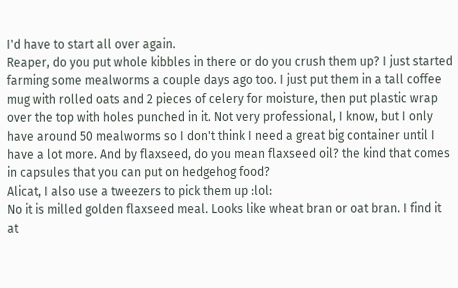I'd have to start all over again.
Reaper, do you put whole kibbles in there or do you crush them up? I just started farming some mealworms a couple days ago too. I just put them in a tall coffee mug with rolled oats and 2 pieces of celery for moisture, then put plastic wrap over the top with holes punched in it. Not very professional, I know, but I only have around 50 mealworms so I don't think I need a great big container until I have a lot more. And by flaxseed, do you mean flaxseed oil? the kind that comes in capsules that you can put on hedgehog food?
Alicat, I also use a tweezers to pick them up :lol:
No it is milled golden flaxseed meal. Looks like wheat bran or oat bran. I find it at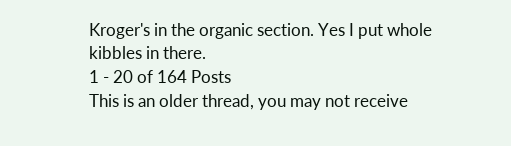Kroger's in the organic section. Yes I put whole kibbles in there.
1 - 20 of 164 Posts
This is an older thread, you may not receive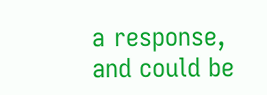a response, and could be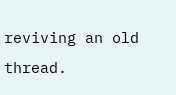reviving an old thread.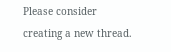Please consider creating a new thread.